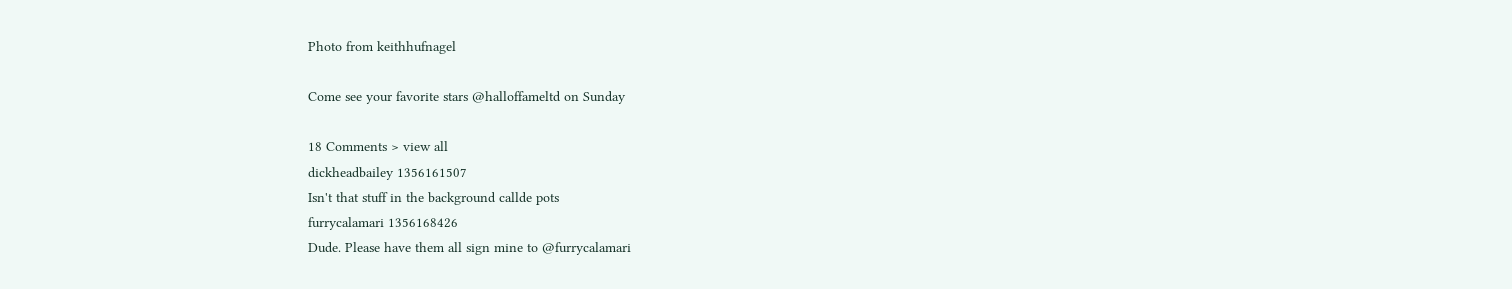Photo from keithhufnagel

Come see your favorite stars @halloffameltd on Sunday

18 Comments > view all
dickheadbailey 1356161507
Isn't that stuff in the background callde pots
furrycalamari 1356168426
Dude. Please have them all sign mine to @furrycalamari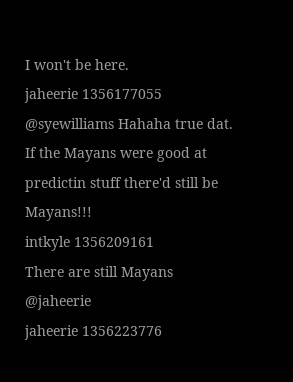I won't be here.
jaheerie 1356177055
@syewilliams Hahaha true dat. If the Mayans were good at predictin stuff there'd still be Mayans!!!
intkyle 1356209161
There are still Mayans @jaheerie
jaheerie 1356223776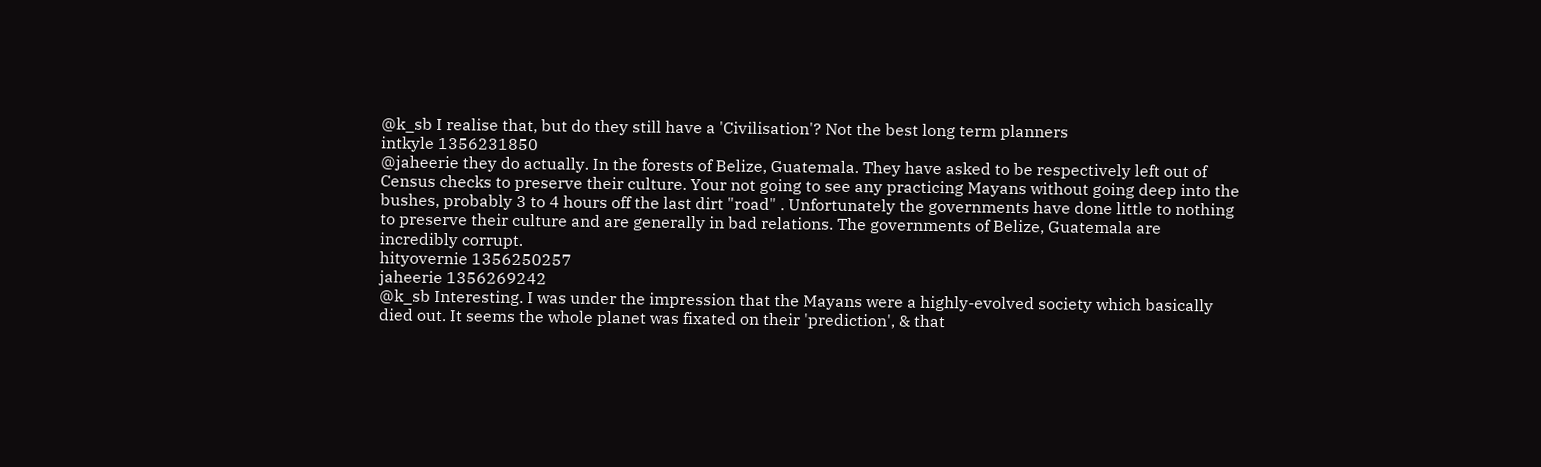@k_sb I realise that, but do they still have a 'Civilisation'? Not the best long term planners
intkyle 1356231850
@jaheerie they do actually. In the forests of Belize, Guatemala. They have asked to be respectively left out of Census checks to preserve their culture. Your not going to see any practicing Mayans without going deep into the bushes, probably 3 to 4 hours off the last dirt "road" . Unfortunately the governments have done little to nothing to preserve their culture and are generally in bad relations. The governments of Belize, Guatemala are incredibly corrupt.
hityovernie 1356250257
jaheerie 1356269242
@k_sb Interesting. I was under the impression that the Mayans were a highly-evolved society which basically died out. It seems the whole planet was fixated on their 'prediction', & that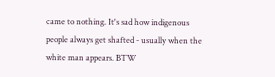came to nothing. It's sad how indigenous people always get shafted - usually when the white man appears. BTW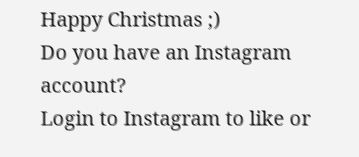Happy Christmas ;)
Do you have an Instagram account?
Login to Instagram to like or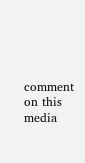comment on this media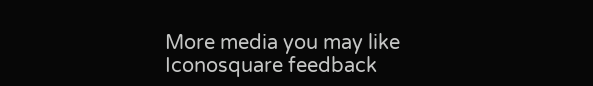More media you may like
Iconosquare feedback